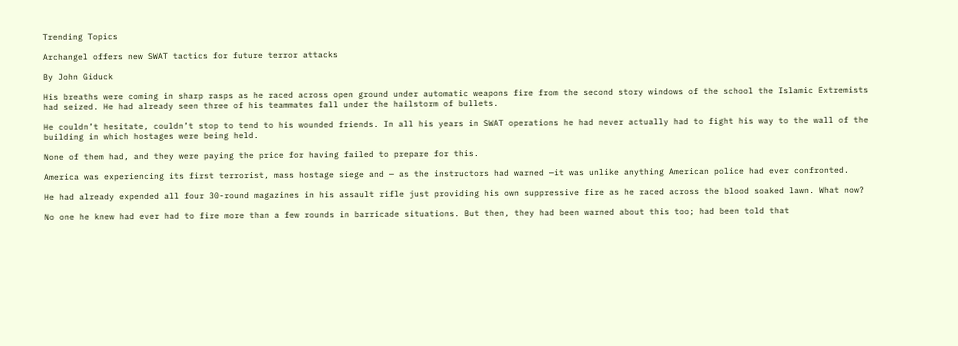Trending Topics

Archangel offers new SWAT tactics for future terror attacks

By John Giduck

His breaths were coming in sharp rasps as he raced across open ground under automatic weapons fire from the second story windows of the school the Islamic Extremists had seized. He had already seen three of his teammates fall under the hailstorm of bullets.

He couldn’t hesitate, couldn’t stop to tend to his wounded friends. In all his years in SWAT operations he had never actually had to fight his way to the wall of the building in which hostages were being held.

None of them had, and they were paying the price for having failed to prepare for this.

America was experiencing its first terrorist, mass hostage siege and — as the instructors had warned —it was unlike anything American police had ever confronted.

He had already expended all four 30-round magazines in his assault rifle just providing his own suppressive fire as he raced across the blood soaked lawn. What now?

No one he knew had ever had to fire more than a few rounds in barricade situations. But then, they had been warned about this too; had been told that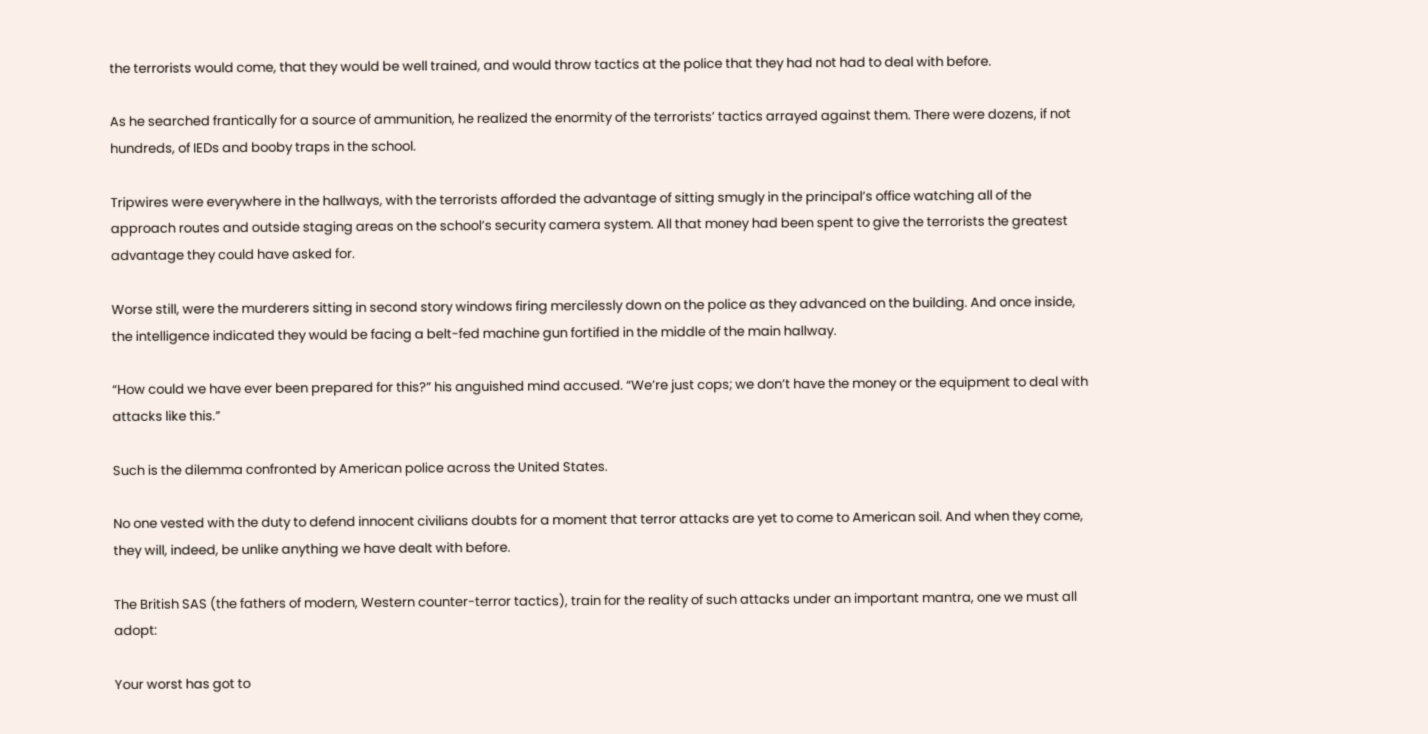the terrorists would come, that they would be well trained, and would throw tactics at the police that they had not had to deal with before.

As he searched frantically for a source of ammunition, he realized the enormity of the terrorists’ tactics arrayed against them. There were dozens, if not hundreds, of IEDs and booby traps in the school.

Tripwires were everywhere in the hallways, with the terrorists afforded the advantage of sitting smugly in the principal’s office watching all of the approach routes and outside staging areas on the school’s security camera system. All that money had been spent to give the terrorists the greatest advantage they could have asked for.

Worse still, were the murderers sitting in second story windows firing mercilessly down on the police as they advanced on the building. And once inside, the intelligence indicated they would be facing a belt-fed machine gun fortified in the middle of the main hallway.

“How could we have ever been prepared for this?” his anguished mind accused. “We’re just cops; we don’t have the money or the equipment to deal with attacks like this.”

Such is the dilemma confronted by American police across the United States.

No one vested with the duty to defend innocent civilians doubts for a moment that terror attacks are yet to come to American soil. And when they come, they will, indeed, be unlike anything we have dealt with before.

The British SAS (the fathers of modern, Western counter-terror tactics), train for the reality of such attacks under an important mantra, one we must all adopt:

Your worst has got to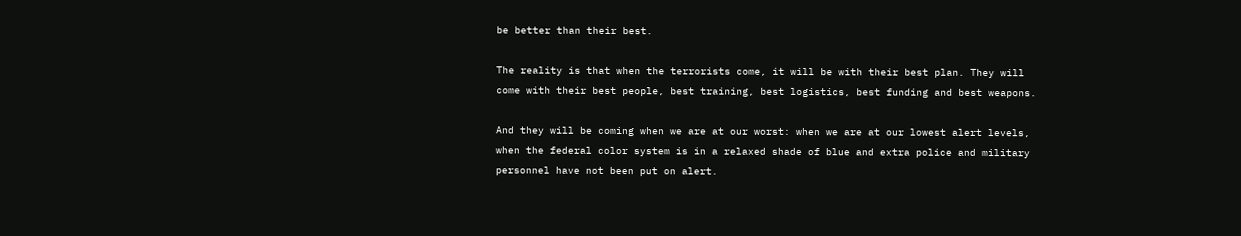be better than their best.

The reality is that when the terrorists come, it will be with their best plan. They will come with their best people, best training, best logistics, best funding and best weapons.

And they will be coming when we are at our worst: when we are at our lowest alert levels, when the federal color system is in a relaxed shade of blue and extra police and military personnel have not been put on alert.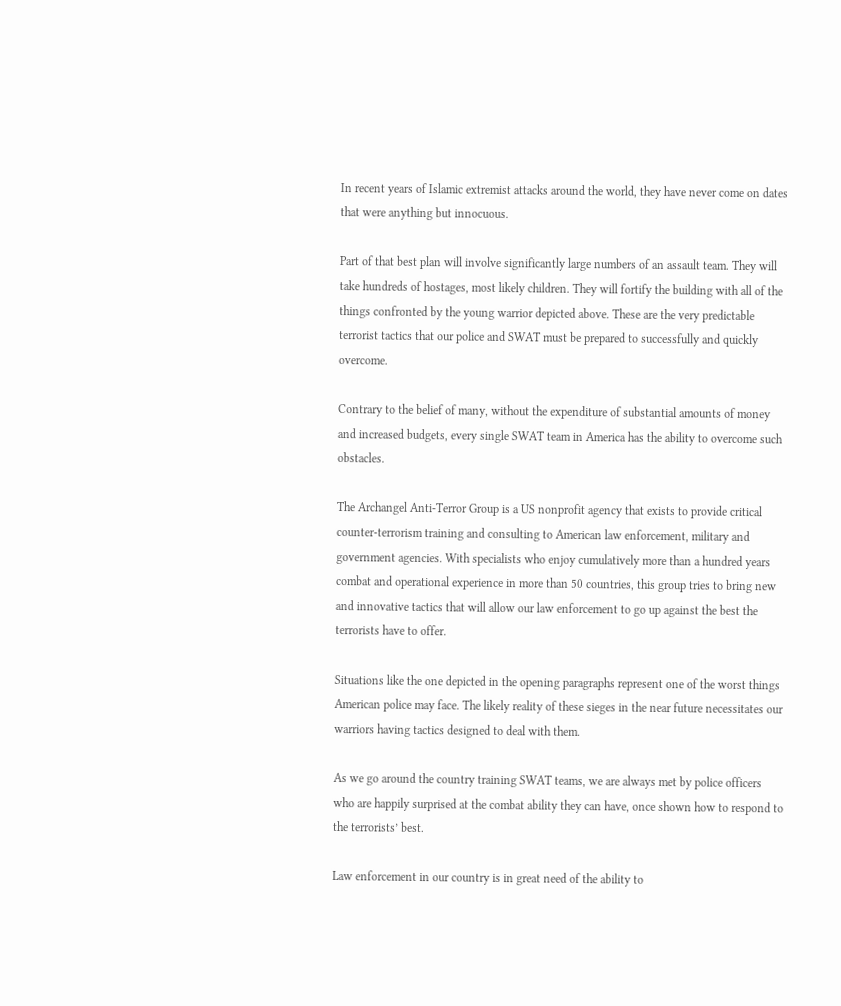In recent years of Islamic extremist attacks around the world, they have never come on dates that were anything but innocuous.

Part of that best plan will involve significantly large numbers of an assault team. They will take hundreds of hostages, most likely children. They will fortify the building with all of the things confronted by the young warrior depicted above. These are the very predictable terrorist tactics that our police and SWAT must be prepared to successfully and quickly overcome.

Contrary to the belief of many, without the expenditure of substantial amounts of money and increased budgets, every single SWAT team in America has the ability to overcome such obstacles.

The Archangel Anti-Terror Group is a US nonprofit agency that exists to provide critical counter-terrorism training and consulting to American law enforcement, military and government agencies. With specialists who enjoy cumulatively more than a hundred years combat and operational experience in more than 50 countries, this group tries to bring new and innovative tactics that will allow our law enforcement to go up against the best the terrorists have to offer.

Situations like the one depicted in the opening paragraphs represent one of the worst things American police may face. The likely reality of these sieges in the near future necessitates our warriors having tactics designed to deal with them.

As we go around the country training SWAT teams, we are always met by police officers who are happily surprised at the combat ability they can have, once shown how to respond to the terrorists’ best.

Law enforcement in our country is in great need of the ability to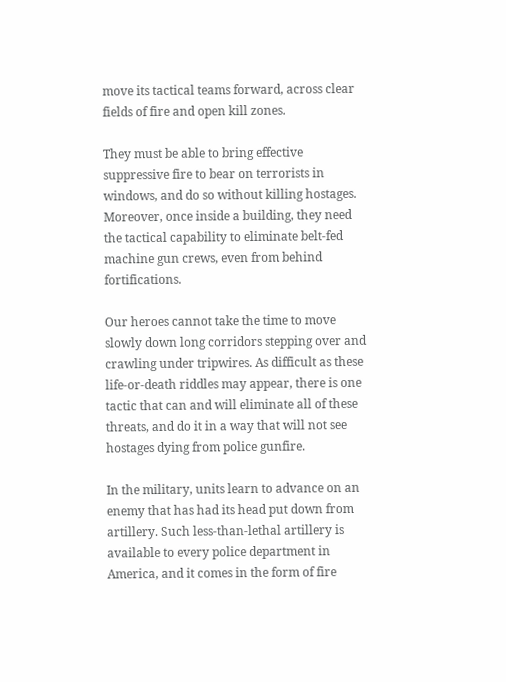move its tactical teams forward, across clear fields of fire and open kill zones.

They must be able to bring effective suppressive fire to bear on terrorists in windows, and do so without killing hostages. Moreover, once inside a building, they need the tactical capability to eliminate belt-fed machine gun crews, even from behind fortifications.

Our heroes cannot take the time to move slowly down long corridors stepping over and crawling under tripwires. As difficult as these life-or-death riddles may appear, there is one tactic that can and will eliminate all of these threats, and do it in a way that will not see hostages dying from police gunfire.

In the military, units learn to advance on an enemy that has had its head put down from artillery. Such less-than-lethal artillery is available to every police department in America, and it comes in the form of fire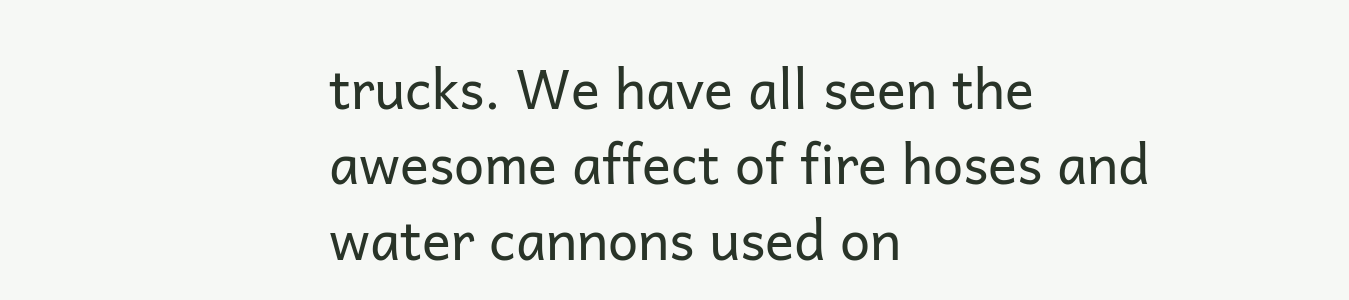trucks. We have all seen the awesome affect of fire hoses and water cannons used on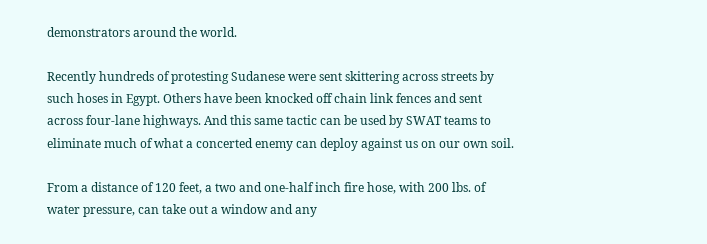demonstrators around the world.

Recently hundreds of protesting Sudanese were sent skittering across streets by such hoses in Egypt. Others have been knocked off chain link fences and sent across four-lane highways. And this same tactic can be used by SWAT teams to eliminate much of what a concerted enemy can deploy against us on our own soil.

From a distance of 120 feet, a two and one-half inch fire hose, with 200 lbs. of water pressure, can take out a window and any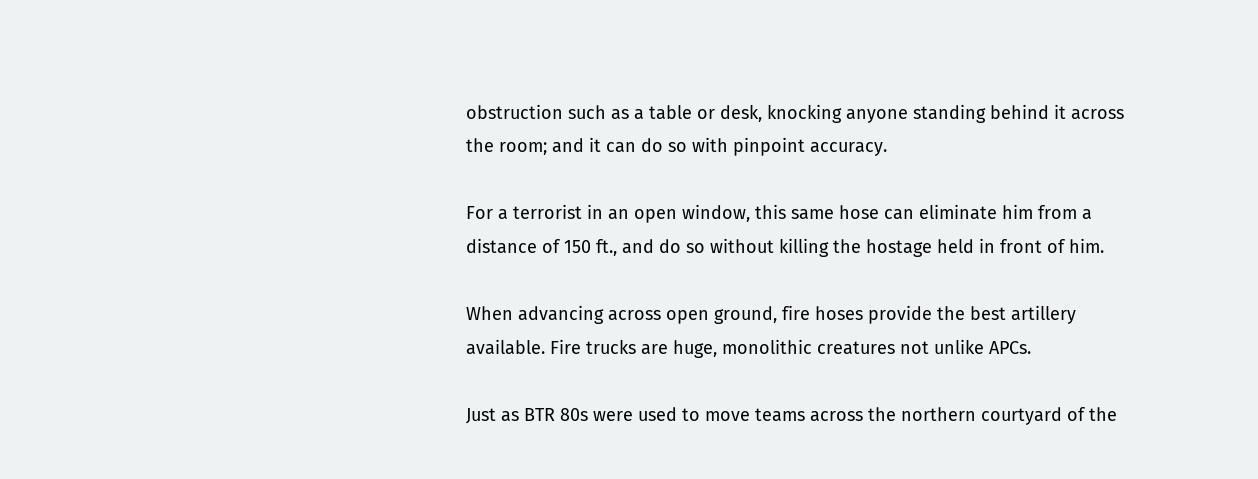obstruction such as a table or desk, knocking anyone standing behind it across the room; and it can do so with pinpoint accuracy.

For a terrorist in an open window, this same hose can eliminate him from a distance of 150 ft., and do so without killing the hostage held in front of him.

When advancing across open ground, fire hoses provide the best artillery available. Fire trucks are huge, monolithic creatures not unlike APCs.

Just as BTR 80s were used to move teams across the northern courtyard of the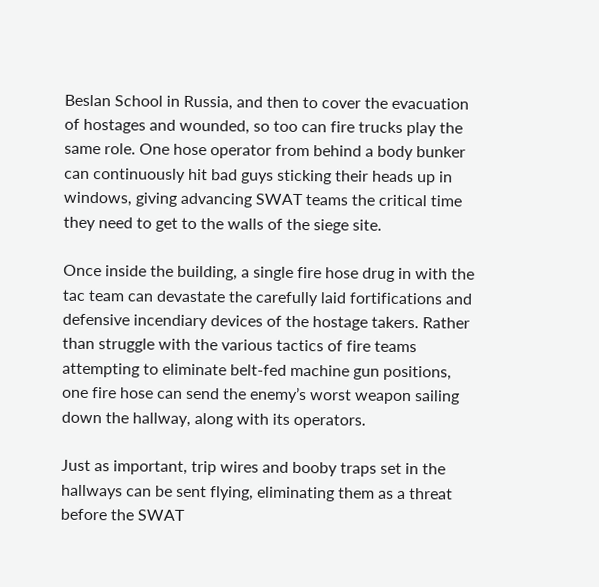Beslan School in Russia, and then to cover the evacuation of hostages and wounded, so too can fire trucks play the same role. One hose operator from behind a body bunker can continuously hit bad guys sticking their heads up in windows, giving advancing SWAT teams the critical time they need to get to the walls of the siege site.

Once inside the building, a single fire hose drug in with the tac team can devastate the carefully laid fortifications and defensive incendiary devices of the hostage takers. Rather than struggle with the various tactics of fire teams attempting to eliminate belt-fed machine gun positions, one fire hose can send the enemy’s worst weapon sailing down the hallway, along with its operators.

Just as important, trip wires and booby traps set in the hallways can be sent flying, eliminating them as a threat before the SWAT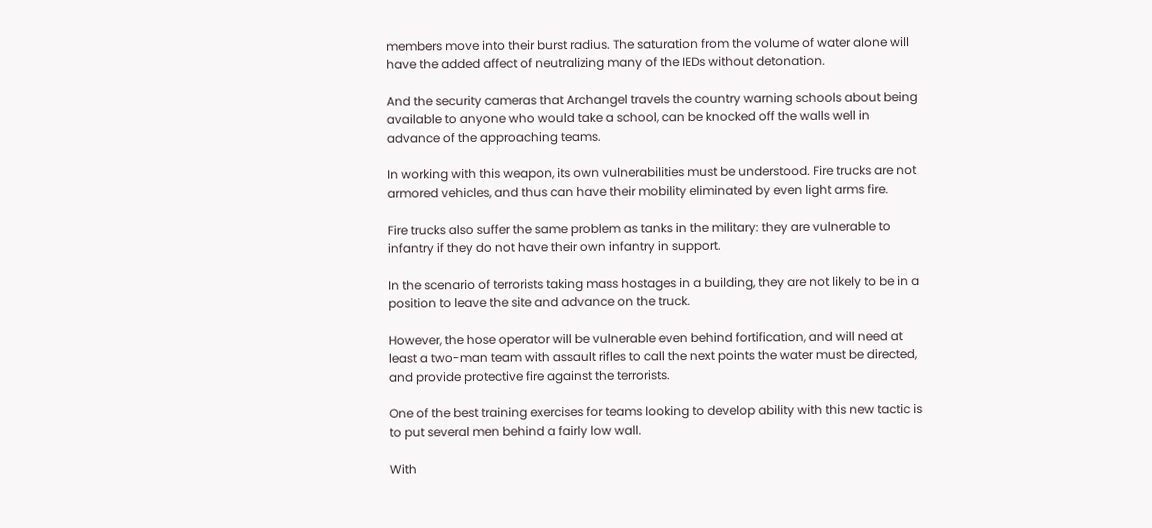members move into their burst radius. The saturation from the volume of water alone will have the added affect of neutralizing many of the IEDs without detonation.

And the security cameras that Archangel travels the country warning schools about being available to anyone who would take a school, can be knocked off the walls well in advance of the approaching teams.

In working with this weapon, its own vulnerabilities must be understood. Fire trucks are not armored vehicles, and thus can have their mobility eliminated by even light arms fire.

Fire trucks also suffer the same problem as tanks in the military: they are vulnerable to infantry if they do not have their own infantry in support.

In the scenario of terrorists taking mass hostages in a building, they are not likely to be in a position to leave the site and advance on the truck.

However, the hose operator will be vulnerable even behind fortification, and will need at least a two-man team with assault rifles to call the next points the water must be directed, and provide protective fire against the terrorists.

One of the best training exercises for teams looking to develop ability with this new tactic is to put several men behind a fairly low wall.

With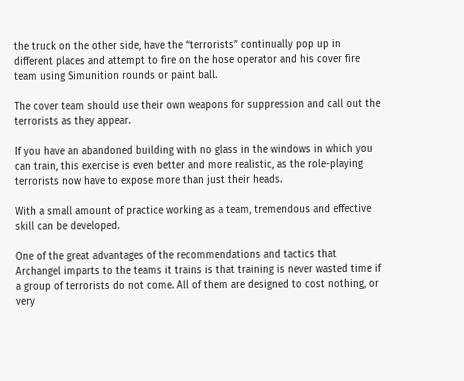the truck on the other side, have the “terrorists” continually pop up in different places and attempt to fire on the hose operator and his cover fire team using Simunition rounds or paint ball.

The cover team should use their own weapons for suppression and call out the terrorists as they appear.

If you have an abandoned building with no glass in the windows in which you can train, this exercise is even better and more realistic, as the role-playing terrorists now have to expose more than just their heads.

With a small amount of practice working as a team, tremendous and effective skill can be developed.

One of the great advantages of the recommendations and tactics that Archangel imparts to the teams it trains is that training is never wasted time if a group of terrorists do not come. All of them are designed to cost nothing, or very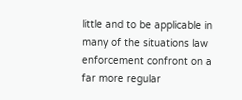little and to be applicable in many of the situations law enforcement confront on a far more regular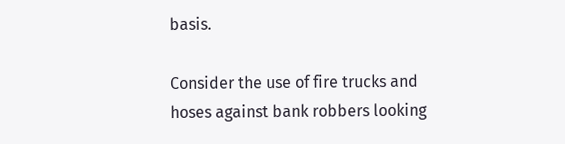basis.

Consider the use of fire trucks and hoses against bank robbers looking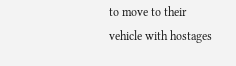to move to their vehicle with hostages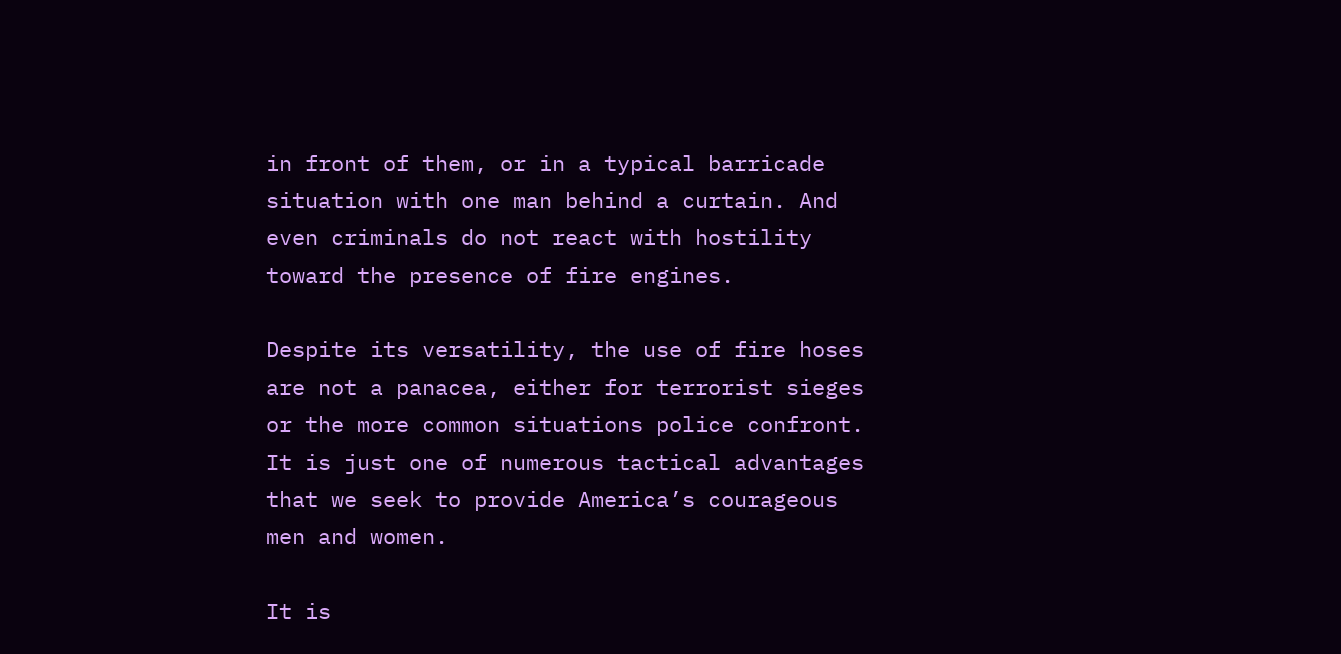in front of them, or in a typical barricade situation with one man behind a curtain. And even criminals do not react with hostility toward the presence of fire engines.

Despite its versatility, the use of fire hoses are not a panacea, either for terrorist sieges or the more common situations police confront. It is just one of numerous tactical advantages that we seek to provide America’s courageous men and women.

It is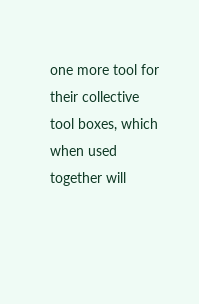one more tool for their collective tool boxes, which when used together will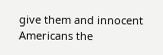give them and innocent Americans the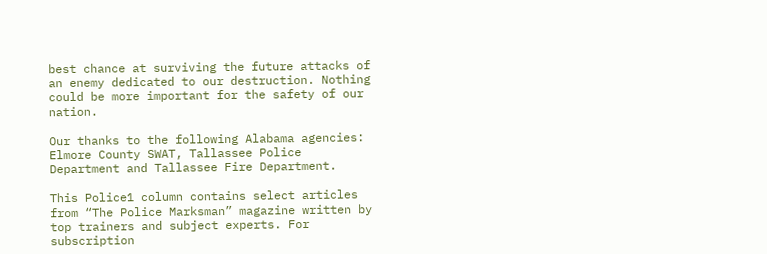best chance at surviving the future attacks of an enemy dedicated to our destruction. Nothing could be more important for the safety of our nation.

Our thanks to the following Alabama agencies: Elmore County SWAT, Tallassee Police Department and Tallassee Fire Department.

This Police1 column contains select articles from “The Police Marksman” magazine written by top trainers and subject experts. For subscription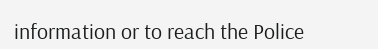information or to reach the Police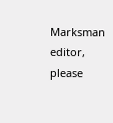Marksman editor, please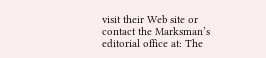visit their Web site or contact the Marksman’s editorial office at: The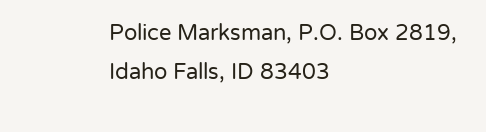Police Marksman, P.O. Box 2819, Idaho Falls, ID 83403